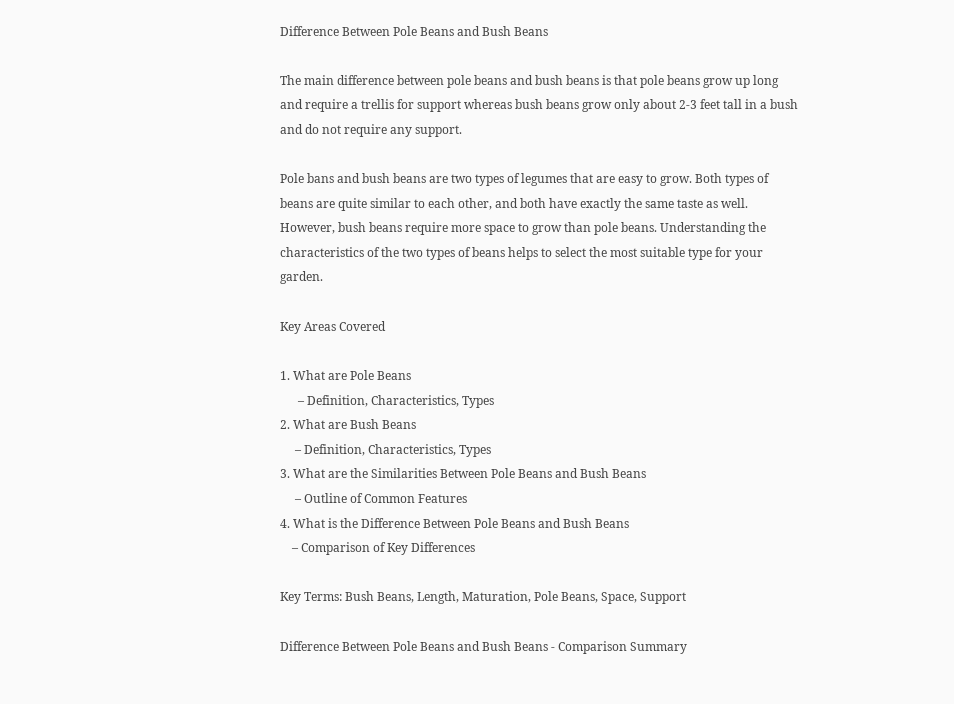Difference Between Pole Beans and Bush Beans

The main difference between pole beans and bush beans is that pole beans grow up long and require a trellis for support whereas bush beans grow only about 2-3 feet tall in a bush and do not require any support.

Pole bans and bush beans are two types of legumes that are easy to grow. Both types of beans are quite similar to each other, and both have exactly the same taste as well. However, bush beans require more space to grow than pole beans. Understanding the characteristics of the two types of beans helps to select the most suitable type for your garden.

Key Areas Covered

1. What are Pole Beans
      – Definition, Characteristics, Types
2. What are Bush Beans
     – Definition, Characteristics, Types
3. What are the Similarities Between Pole Beans and Bush Beans
     – Outline of Common Features
4. What is the Difference Between Pole Beans and Bush Beans
    – Comparison of Key Differences

Key Terms: Bush Beans, Length, Maturation, Pole Beans, Space, Support

Difference Between Pole Beans and Bush Beans - Comparison Summary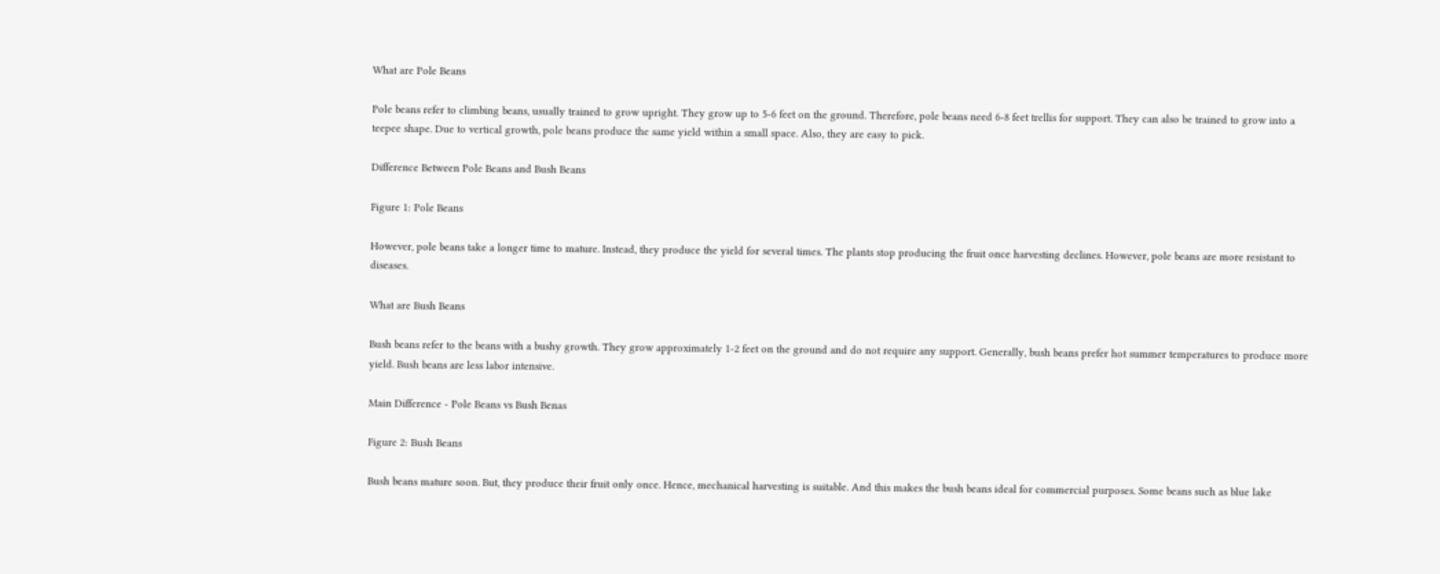What are Pole Beans

Pole beans refer to climbing beans, usually trained to grow upright. They grow up to 5-6 feet on the ground. Therefore, pole beans need 6-8 feet trellis for support. They can also be trained to grow into a teepee shape. Due to vertical growth, pole beans produce the same yield within a small space. Also, they are easy to pick.

Difference Between Pole Beans and Bush Beans

Figure 1: Pole Beans

However, pole beans take a longer time to mature. Instead, they produce the yield for several times. The plants stop producing the fruit once harvesting declines. However, pole beans are more resistant to diseases.

What are Bush Beans

Bush beans refer to the beans with a bushy growth. They grow approximately 1-2 feet on the ground and do not require any support. Generally, bush beans prefer hot summer temperatures to produce more yield. Bush beans are less labor intensive.

Main Difference - Pole Beans vs Bush Benas

Figure 2: Bush Beans

Bush beans mature soon. But, they produce their fruit only once. Hence, mechanical harvesting is suitable. And this makes the bush beans ideal for commercial purposes. Some beans such as blue lake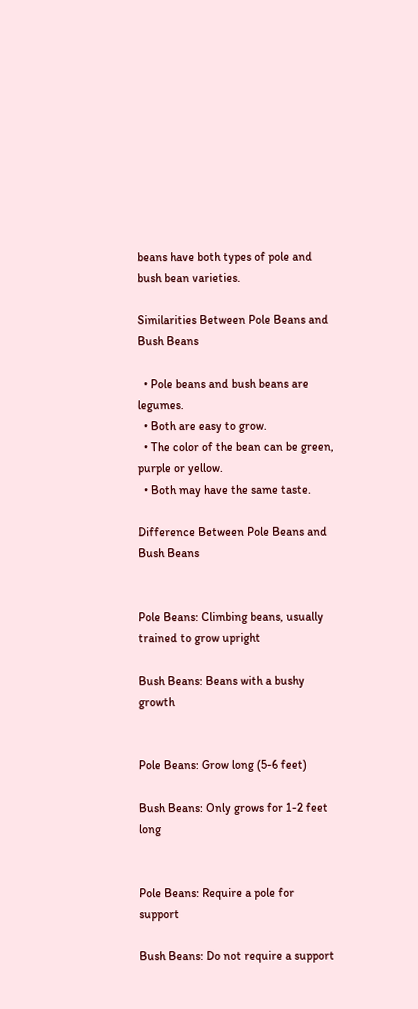beans have both types of pole and bush bean varieties.

Similarities Between Pole Beans and Bush Beans

  • Pole beans and bush beans are legumes.
  • Both are easy to grow.
  • The color of the bean can be green, purple or yellow.
  • Both may have the same taste.

Difference Between Pole Beans and Bush Beans


Pole Beans: Climbing beans, usually trained to grow upright

Bush Beans: Beans with a bushy growth


Pole Beans: Grow long (5-6 feet)

Bush Beans: Only grows for 1-2 feet long


Pole Beans: Require a pole for support

Bush Beans: Do not require a support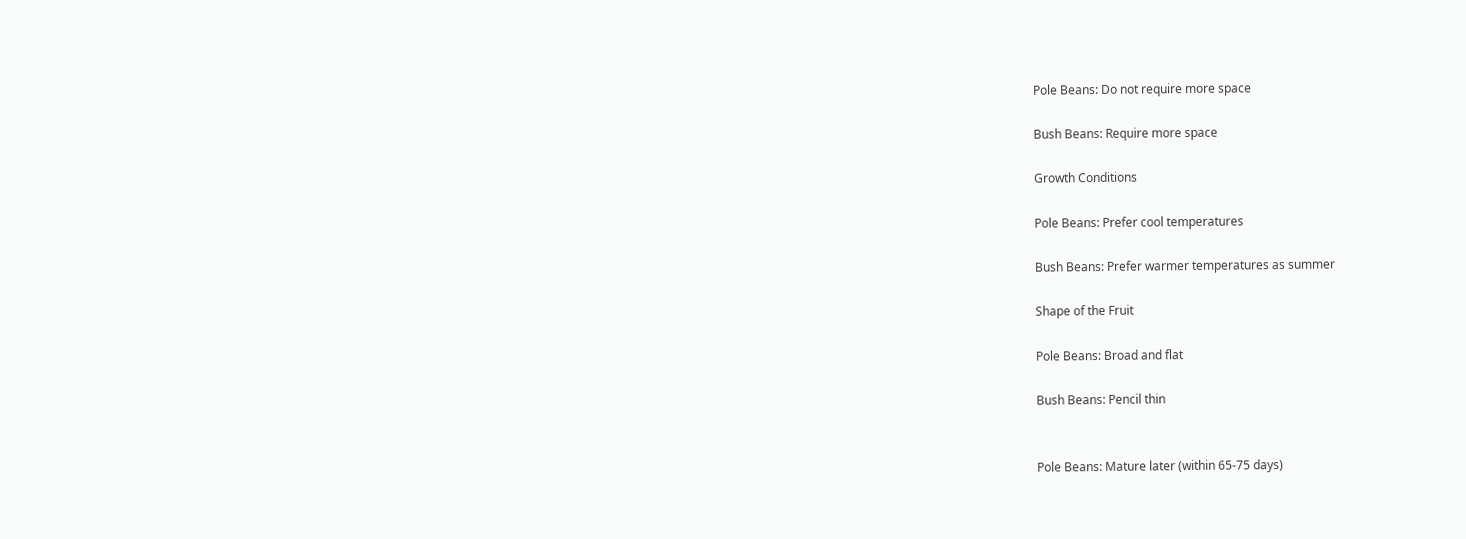Pole Beans: Do not require more space

Bush Beans: Require more space

Growth Conditions

Pole Beans: Prefer cool temperatures

Bush Beans: Prefer warmer temperatures as summer

Shape of the Fruit

Pole Beans: Broad and flat

Bush Beans: Pencil thin


Pole Beans: Mature later (within 65-75 days)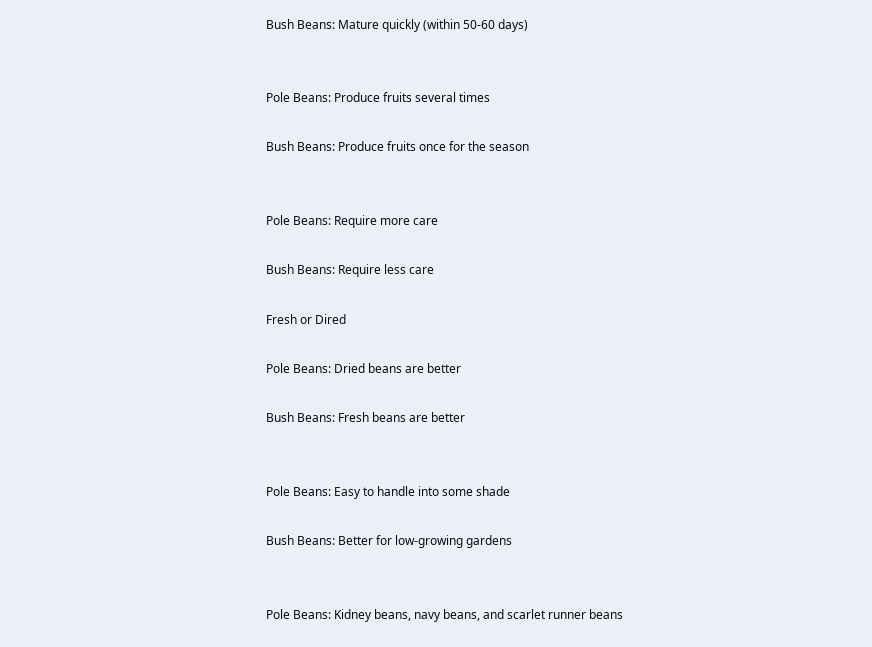Bush Beans: Mature quickly (within 50-60 days)


Pole Beans: Produce fruits several times

Bush Beans: Produce fruits once for the season


Pole Beans: Require more care

Bush Beans: Require less care

Fresh or Dired

Pole Beans: Dried beans are better

Bush Beans: Fresh beans are better


Pole Beans: Easy to handle into some shade

Bush Beans: Better for low-growing gardens


Pole Beans: Kidney beans, navy beans, and scarlet runner beans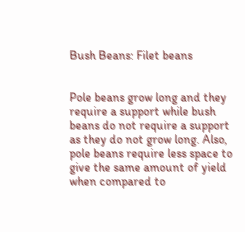Bush Beans: Filet beans


Pole beans grow long and they require a support while bush beans do not require a support as they do not grow long. Also, pole beans require less space to give the same amount of yield when compared to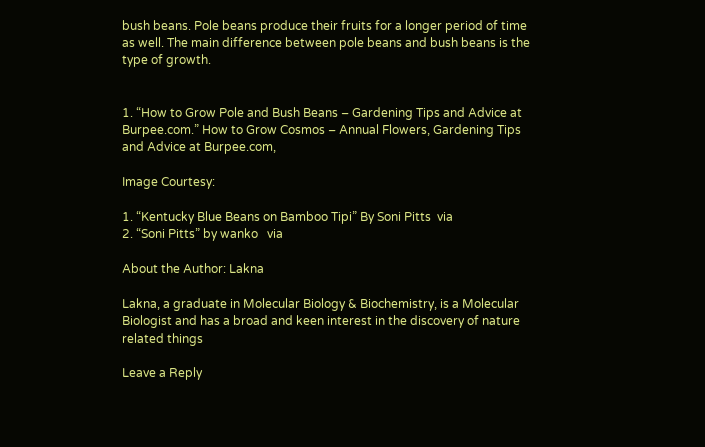bush beans. Pole beans produce their fruits for a longer period of time as well. The main difference between pole beans and bush beans is the type of growth.


1. “How to Grow Pole and Bush Beans – Gardening Tips and Advice at Burpee.com.” How to Grow Cosmos – Annual Flowers, Gardening Tips and Advice at Burpee.com,

Image Courtesy:

1. “Kentucky Blue Beans on Bamboo Tipi” By Soni Pitts  via
2. “Soni Pitts” by wanko   via

About the Author: Lakna

Lakna, a graduate in Molecular Biology & Biochemistry, is a Molecular Biologist and has a broad and keen interest in the discovery of nature related things

Leave a Reply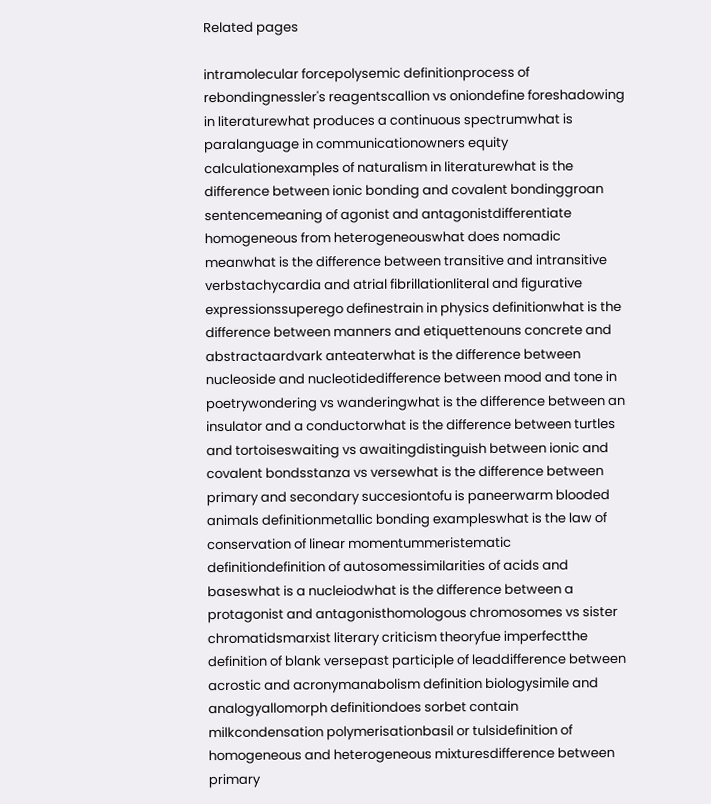Related pages

intramolecular forcepolysemic definitionprocess of rebondingnessler's reagentscallion vs oniondefine foreshadowing in literaturewhat produces a continuous spectrumwhat is paralanguage in communicationowners equity calculationexamples of naturalism in literaturewhat is the difference between ionic bonding and covalent bondinggroan sentencemeaning of agonist and antagonistdifferentiate homogeneous from heterogeneouswhat does nomadic meanwhat is the difference between transitive and intransitive verbstachycardia and atrial fibrillationliteral and figurative expressionssuperego definestrain in physics definitionwhat is the difference between manners and etiquettenouns concrete and abstractaardvark anteaterwhat is the difference between nucleoside and nucleotidedifference between mood and tone in poetrywondering vs wanderingwhat is the difference between an insulator and a conductorwhat is the difference between turtles and tortoiseswaiting vs awaitingdistinguish between ionic and covalent bondsstanza vs versewhat is the difference between primary and secondary succesiontofu is paneerwarm blooded animals definitionmetallic bonding exampleswhat is the law of conservation of linear momentummeristematic definitiondefinition of autosomessimilarities of acids and baseswhat is a nucleiodwhat is the difference between a protagonist and antagonisthomologous chromosomes vs sister chromatidsmarxist literary criticism theoryfue imperfectthe definition of blank versepast participle of leaddifference between acrostic and acronymanabolism definition biologysimile and analogyallomorph definitiondoes sorbet contain milkcondensation polymerisationbasil or tulsidefinition of homogeneous and heterogeneous mixturesdifference between primary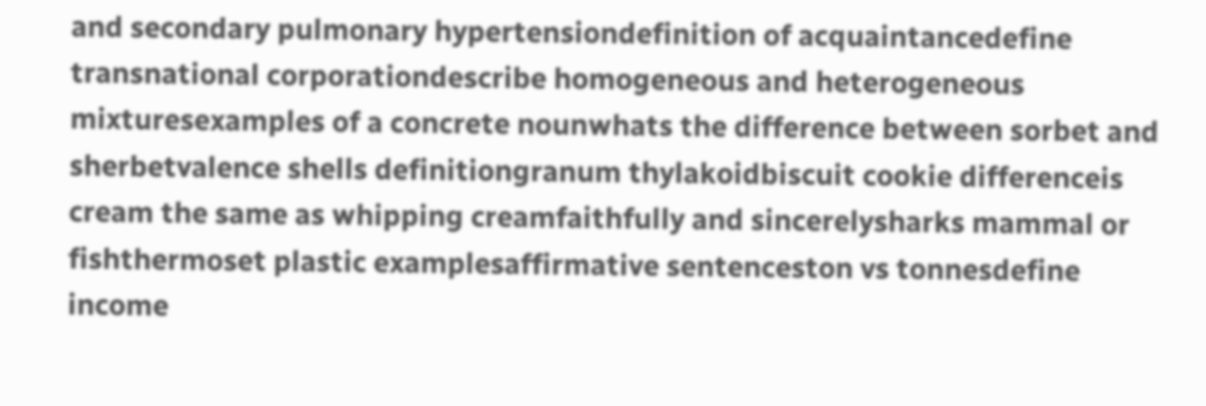and secondary pulmonary hypertensiondefinition of acquaintancedefine transnational corporationdescribe homogeneous and heterogeneous mixturesexamples of a concrete nounwhats the difference between sorbet and sherbetvalence shells definitiongranum thylakoidbiscuit cookie differenceis cream the same as whipping creamfaithfully and sincerelysharks mammal or fishthermoset plastic examplesaffirmative sentenceston vs tonnesdefine income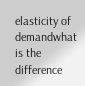elasticity of demandwhat is the difference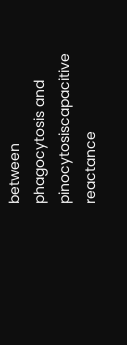between phagocytosis and pinocytosiscapacitive reactance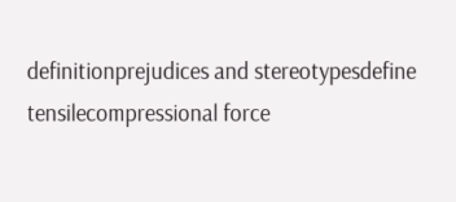definitionprejudices and stereotypesdefine tensilecompressional force